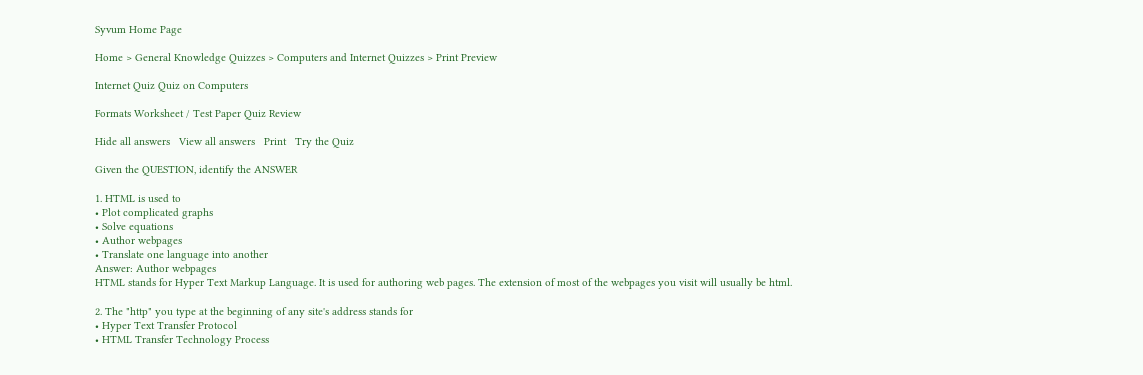Syvum Home Page

Home > General Knowledge Quizzes > Computers and Internet Quizzes > Print Preview

Internet Quiz Quiz on Computers

Formats Worksheet / Test Paper Quiz Review

Hide all answers   View all answers   Print   Try the Quiz

Given the QUESTION, identify the ANSWER

1. HTML is used to
• Plot complicated graphs
• Solve equations
• Author webpages
• Translate one language into another
Answer: Author webpages
HTML stands for Hyper Text Markup Language. It is used for authoring web pages. The extension of most of the webpages you visit will usually be html.

2. The "http" you type at the beginning of any site's address stands for
• Hyper Text Transfer Protocol
• HTML Transfer Technology Process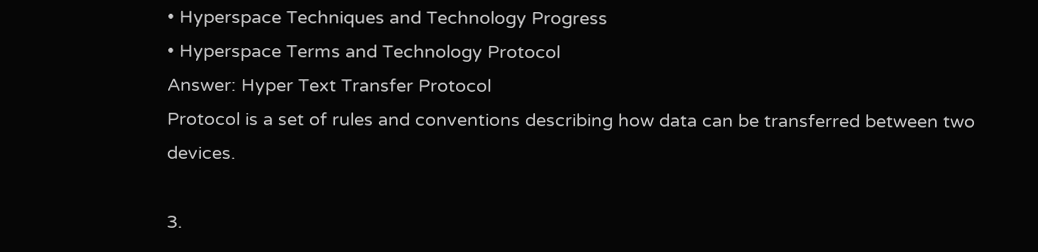• Hyperspace Techniques and Technology Progress
• Hyperspace Terms and Technology Protocol
Answer: Hyper Text Transfer Protocol
Protocol is a set of rules and conventions describing how data can be transferred between two devices.

3.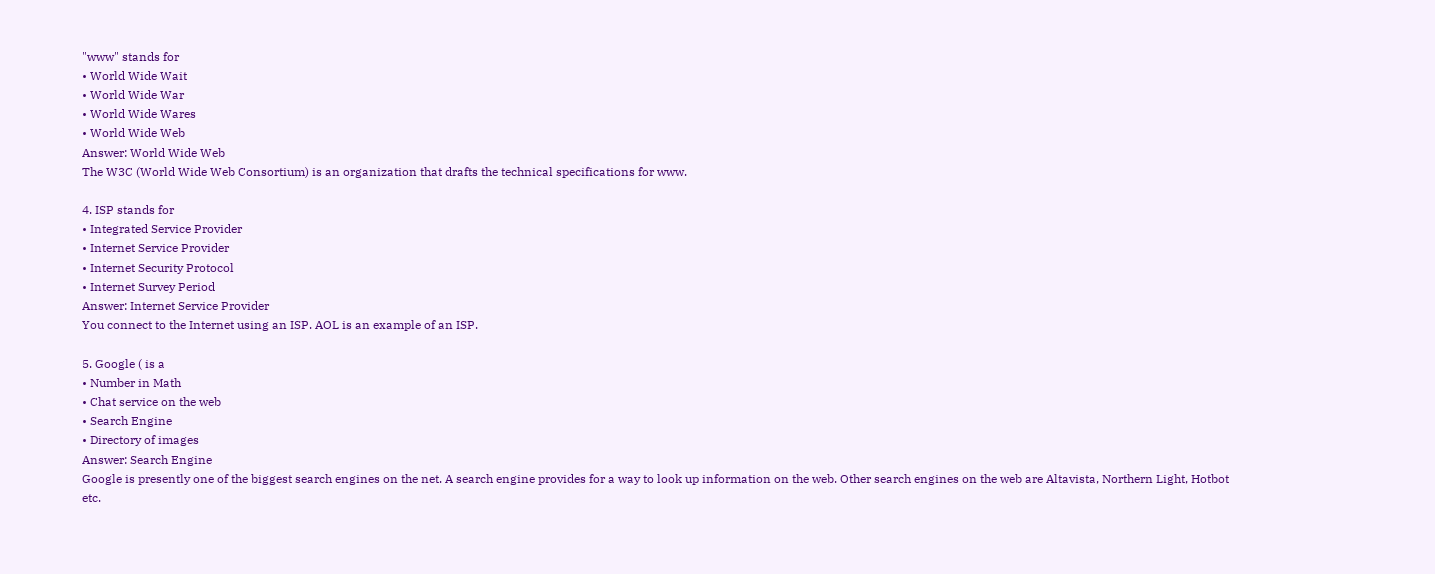"www" stands for
• World Wide Wait
• World Wide War
• World Wide Wares
• World Wide Web
Answer: World Wide Web
The W3C (World Wide Web Consortium) is an organization that drafts the technical specifications for www.

4. ISP stands for
• Integrated Service Provider
• Internet Service Provider
• Internet Security Protocol
• Internet Survey Period
Answer: Internet Service Provider
You connect to the Internet using an ISP. AOL is an example of an ISP.

5. Google ( is a
• Number in Math
• Chat service on the web
• Search Engine
• Directory of images
Answer: Search Engine
Google is presently one of the biggest search engines on the net. A search engine provides for a way to look up information on the web. Other search engines on the web are Altavista, Northern Light, Hotbot etc.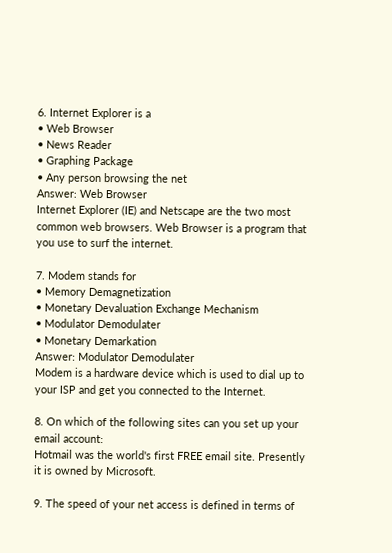6. Internet Explorer is a
• Web Browser
• News Reader
• Graphing Package
• Any person browsing the net
Answer: Web Browser
Internet Explorer (IE) and Netscape are the two most common web browsers. Web Browser is a program that you use to surf the internet.

7. Modem stands for
• Memory Demagnetization
• Monetary Devaluation Exchange Mechanism
• Modulator Demodulater
• Monetary Demarkation
Answer: Modulator Demodulater
Modem is a hardware device which is used to dial up to your ISP and get you connected to the Internet.

8. On which of the following sites can you set up your email account:
Hotmail was the world's first FREE email site. Presently it is owned by Microsoft.

9. The speed of your net access is defined in terms of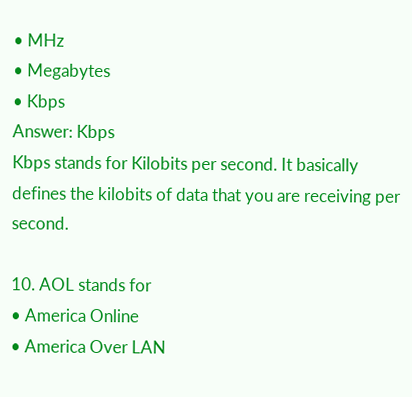• MHz
• Megabytes
• Kbps
Answer: Kbps
Kbps stands for Kilobits per second. It basically defines the kilobits of data that you are receiving per second.

10. AOL stands for
• America Online
• America Over LAN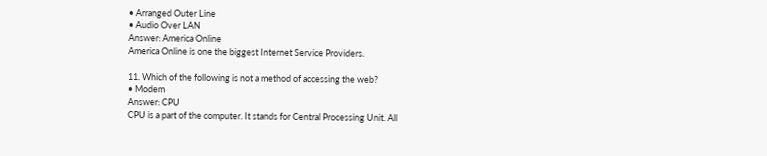• Arranged Outer Line
• Audio Over LAN
Answer: America Online
America Online is one the biggest Internet Service Providers.

11. Which of the following is not a method of accessing the web?
• Modem
Answer: CPU
CPU is a part of the computer. It stands for Central Processing Unit. All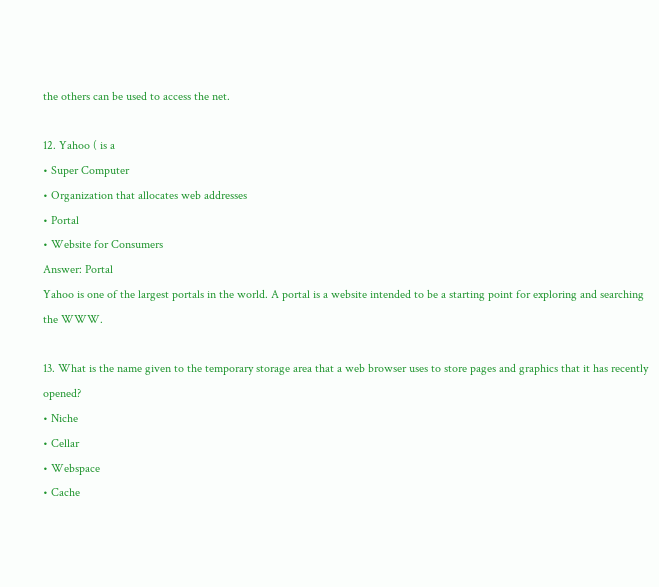the others can be used to access the net.

12. Yahoo ( is a
• Super Computer
• Organization that allocates web addresses
• Portal
• Website for Consumers
Answer: Portal
Yahoo is one of the largest portals in the world. A portal is a website intended to be a starting point for exploring and searching the WWW.

13. What is the name given to the temporary storage area that a web browser uses to store pages and graphics that it has recently opened?
• Niche
• Cellar
• Webspace
• Cache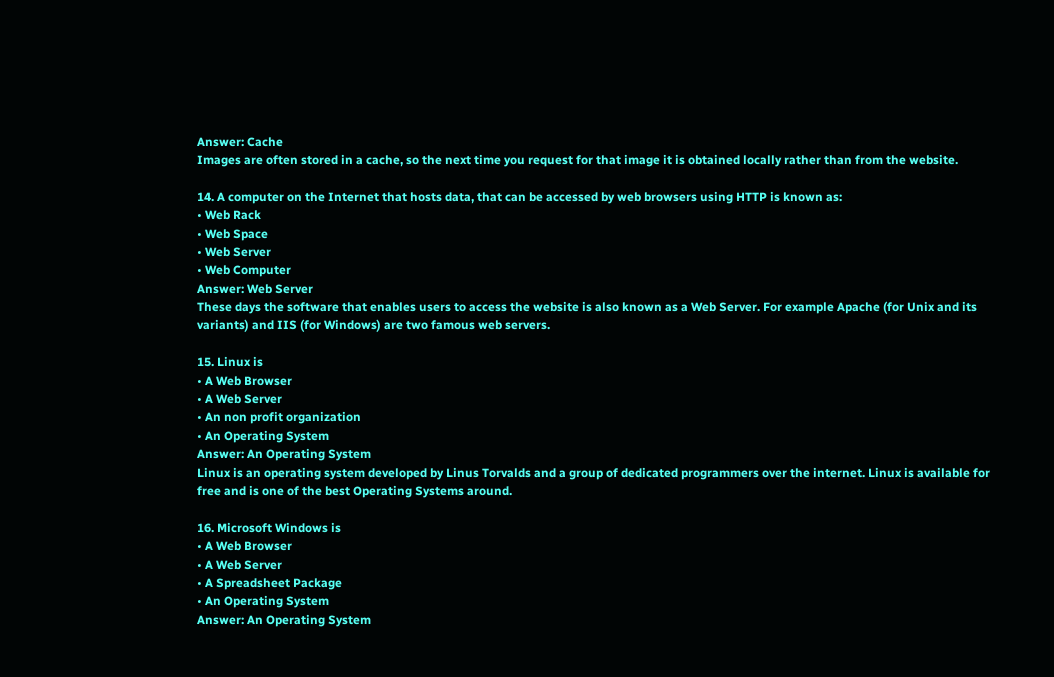Answer: Cache
Images are often stored in a cache, so the next time you request for that image it is obtained locally rather than from the website.

14. A computer on the Internet that hosts data, that can be accessed by web browsers using HTTP is known as:
• Web Rack
• Web Space
• Web Server
• Web Computer
Answer: Web Server
These days the software that enables users to access the website is also known as a Web Server. For example Apache (for Unix and its variants) and IIS (for Windows) are two famous web servers.

15. Linux is
• A Web Browser
• A Web Server
• An non profit organization
• An Operating System
Answer: An Operating System
Linux is an operating system developed by Linus Torvalds and a group of dedicated programmers over the internet. Linux is available for free and is one of the best Operating Systems around.

16. Microsoft Windows is
• A Web Browser
• A Web Server
• A Spreadsheet Package
• An Operating System
Answer: An Operating System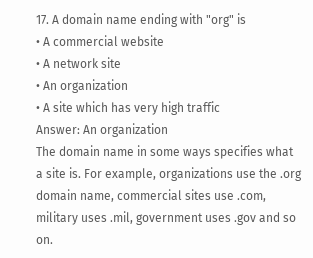17. A domain name ending with "org" is
• A commercial website
• A network site
• An organization
• A site which has very high traffic
Answer: An organization
The domain name in some ways specifies what a site is. For example, organizations use the .org domain name, commercial sites use .com, military uses .mil, government uses .gov and so on.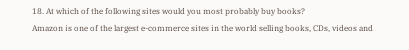18. At which of the following sites would you most probably buy books?
Amazon is one of the largest e-commerce sites in the world selling books, CDs, videos and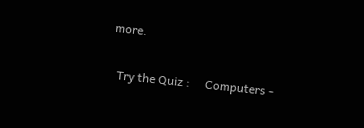more.

  Try the Quiz :     Computers -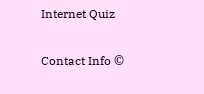Internet Quiz

Contact Info ©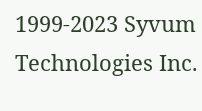1999-2023 Syvum Technologies Inc.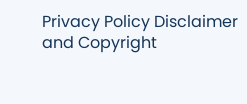Privacy Policy Disclaimer and Copyright